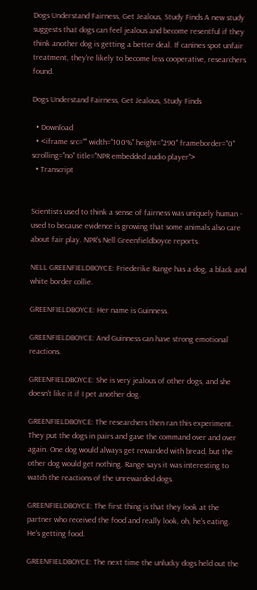Dogs Understand Fairness, Get Jealous, Study Finds A new study suggests that dogs can feel jealous and become resentful if they think another dog is getting a better deal. If canines spot unfair treatment, they're likely to become less cooperative, researchers found.

Dogs Understand Fairness, Get Jealous, Study Finds

  • Download
  • <iframe src="" width="100%" height="290" frameborder="0" scrolling="no" title="NPR embedded audio player">
  • Transcript


Scientists used to think a sense of fairness was uniquely human - used to because evidence is growing that some animals also care about fair play. NPR's Nell Greenfieldboyce reports.

NELL GREENFIELDBOYCE: Friederike Range has a dog, a black and white border collie.

GREENFIELDBOYCE: Her name is Guinness.

GREENFIELDBOYCE: And Guinness can have strong emotional reactions.

GREENFIELDBOYCE: She is very jealous of other dogs, and she doesn't like it if I pet another dog.

GREENFIELDBOYCE: The researchers then ran this experiment. They put the dogs in pairs and gave the command over and over again. One dog would always get rewarded with bread, but the other dog would get nothing. Range says it was interesting to watch the reactions of the unrewarded dogs.

GREENFIELDBOYCE: The first thing is that they look at the partner who received the food and really look, oh, he's eating. He's getting food.

GREENFIELDBOYCE: The next time the unlucky dogs held out the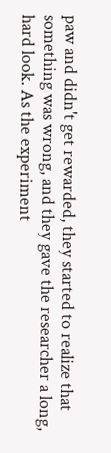paw and didn't get rewarded, they started to realize that something was wrong, and they gave the researcher a long, hard look. As the experiment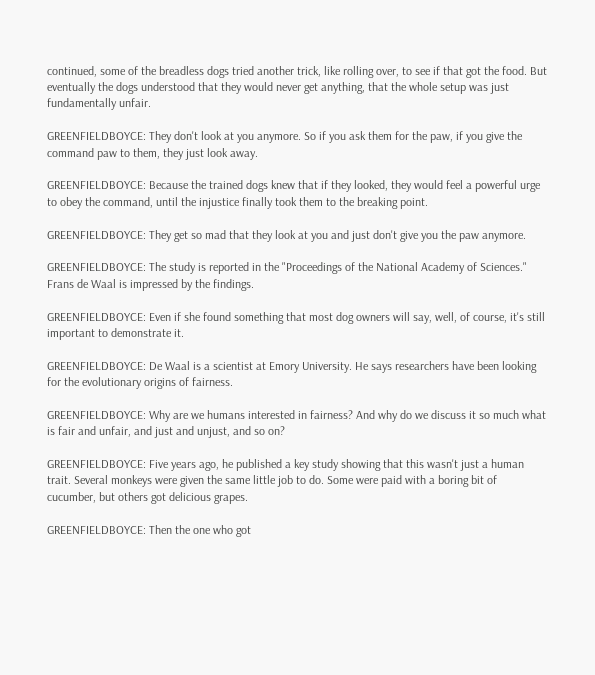continued, some of the breadless dogs tried another trick, like rolling over, to see if that got the food. But eventually the dogs understood that they would never get anything, that the whole setup was just fundamentally unfair.

GREENFIELDBOYCE: They don't look at you anymore. So if you ask them for the paw, if you give the command paw to them, they just look away.

GREENFIELDBOYCE: Because the trained dogs knew that if they looked, they would feel a powerful urge to obey the command, until the injustice finally took them to the breaking point.

GREENFIELDBOYCE: They get so mad that they look at you and just don't give you the paw anymore.

GREENFIELDBOYCE: The study is reported in the "Proceedings of the National Academy of Sciences." Frans de Waal is impressed by the findings.

GREENFIELDBOYCE: Even if she found something that most dog owners will say, well, of course, it's still important to demonstrate it.

GREENFIELDBOYCE: De Waal is a scientist at Emory University. He says researchers have been looking for the evolutionary origins of fairness.

GREENFIELDBOYCE: Why are we humans interested in fairness? And why do we discuss it so much what is fair and unfair, and just and unjust, and so on?

GREENFIELDBOYCE: Five years ago, he published a key study showing that this wasn't just a human trait. Several monkeys were given the same little job to do. Some were paid with a boring bit of cucumber, but others got delicious grapes.

GREENFIELDBOYCE: Then the one who got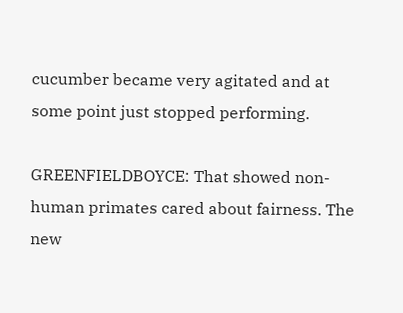cucumber became very agitated and at some point just stopped performing.

GREENFIELDBOYCE: That showed non-human primates cared about fairness. The new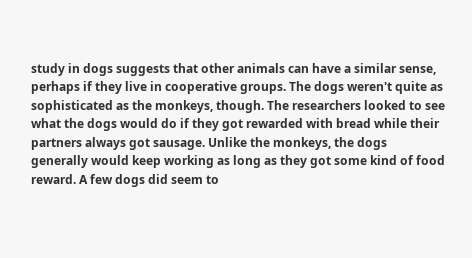study in dogs suggests that other animals can have a similar sense, perhaps if they live in cooperative groups. The dogs weren't quite as sophisticated as the monkeys, though. The researchers looked to see what the dogs would do if they got rewarded with bread while their partners always got sausage. Unlike the monkeys, the dogs generally would keep working as long as they got some kind of food reward. A few dogs did seem to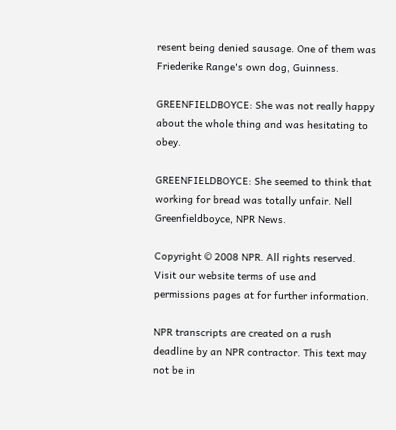resent being denied sausage. One of them was Friederike Range's own dog, Guinness.

GREENFIELDBOYCE: She was not really happy about the whole thing and was hesitating to obey.

GREENFIELDBOYCE: She seemed to think that working for bread was totally unfair. Nell Greenfieldboyce, NPR News.

Copyright © 2008 NPR. All rights reserved. Visit our website terms of use and permissions pages at for further information.

NPR transcripts are created on a rush deadline by an NPR contractor. This text may not be in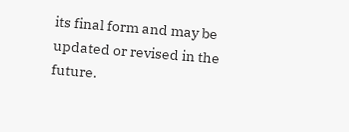its final form and may be updated or revised in the future.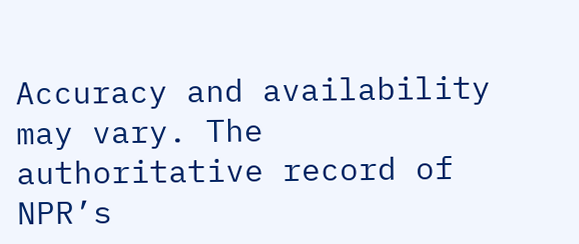Accuracy and availability may vary. The authoritative record of NPR’s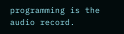programming is the audio record.